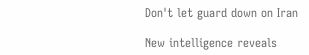Don't let guard down on Iran

New intelligence reveals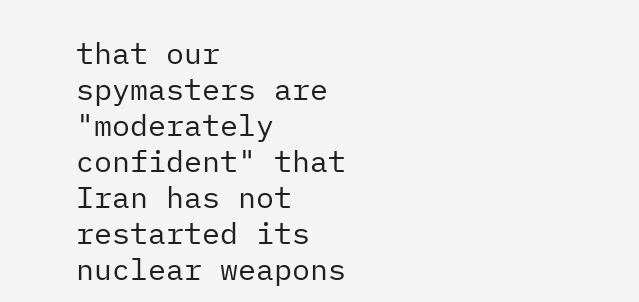that our spymasters are "moderately confident" that Iran has not restarted its nuclear weapons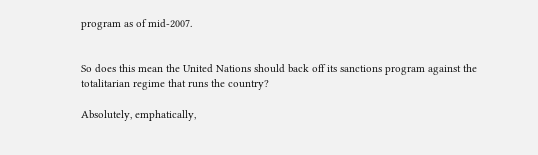program as of mid-2007.


So does this mean the United Nations should back off its sanctions program against the totalitarian regime that runs the country?

Absolutely, emphatically,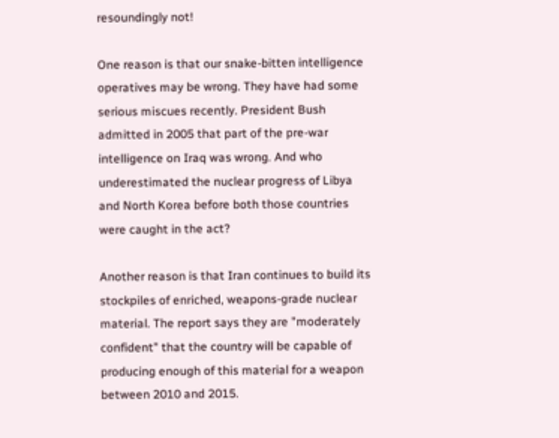resoundingly not!

One reason is that our snake-bitten intelligence operatives may be wrong. They have had some serious miscues recently. President Bush admitted in 2005 that part of the pre-war intelligence on Iraq was wrong. And who underestimated the nuclear progress of Libya and North Korea before both those countries were caught in the act?

Another reason is that Iran continues to build its stockpiles of enriched, weapons-grade nuclear material. The report says they are "moderately confident" that the country will be capable of producing enough of this material for a weapon between 2010 and 2015.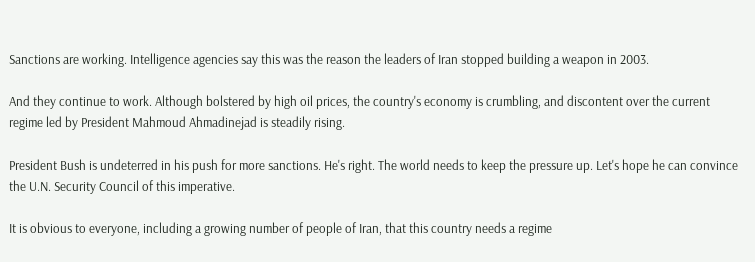Sanctions are working. Intelligence agencies say this was the reason the leaders of Iran stopped building a weapon in 2003.

And they continue to work. Although bolstered by high oil prices, the country's economy is crumbling, and discontent over the current regime led by President Mahmoud Ahmadinejad is steadily rising.

President Bush is undeterred in his push for more sanctions. He's right. The world needs to keep the pressure up. Let's hope he can convince the U.N. Security Council of this imperative.

It is obvious to everyone, including a growing number of people of Iran, that this country needs a regime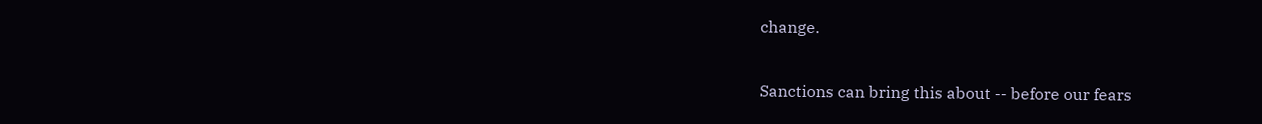change.

Sanctions can bring this about -- before our fears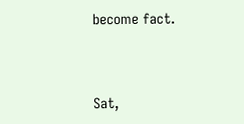become fact.



Sat,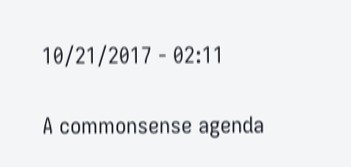10/21/2017 - 02:11

A commonsense agenda